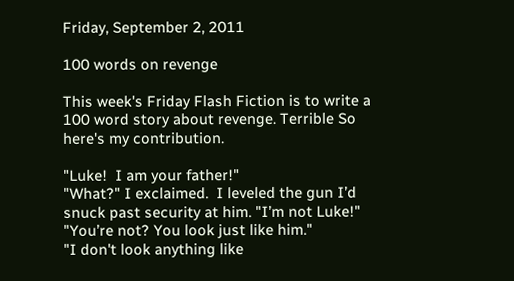Friday, September 2, 2011

100 words on revenge

This week's Friday Flash Fiction is to write a 100 word story about revenge. Terrible So here's my contribution.

"Luke!  I am your father!"
"What?" I exclaimed.  I leveled the gun I’d snuck past security at him. "I’m not Luke!"
"You’re not? You look just like him."
"I don't look anything like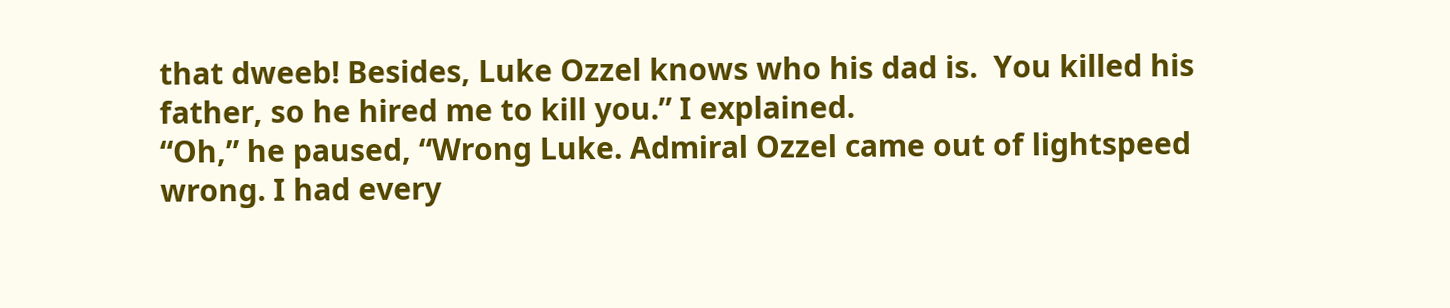that dweeb! Besides, Luke Ozzel knows who his dad is.  You killed his father, so he hired me to kill you.” I explained.
“Oh,” he paused, “Wrong Luke. Admiral Ozzel came out of lightspeed wrong. I had every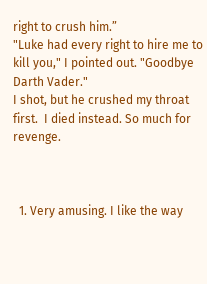right to crush him.”
"Luke had every right to hire me to kill you," I pointed out. "Goodbye Darth Vader."
I shot, but he crushed my throat first.  I died instead. So much for revenge.



  1. Very amusing. I like the way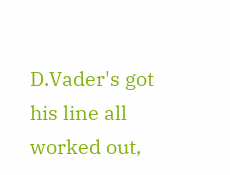D.Vader's got his line all worked out,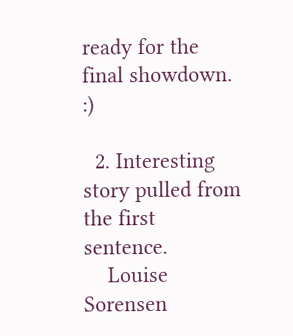ready for the final showdown. :)

  2. Interesting story pulled from the first sentence.
    Louise Sorensen